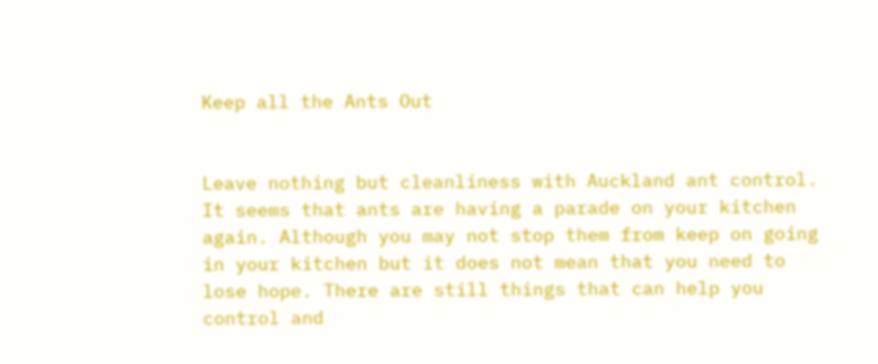Keep all the Ants Out


Leave nothing but cleanliness with Auckland ant control. It seems that ants are having a parade on your kitchen again. Although you may not stop them from keep on going in your kitchen but it does not mean that you need to lose hope. There are still things that can help you control and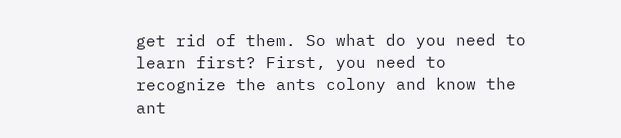get rid of them. So what do you need to learn first? First, you need to recognize the ants colony and know the ant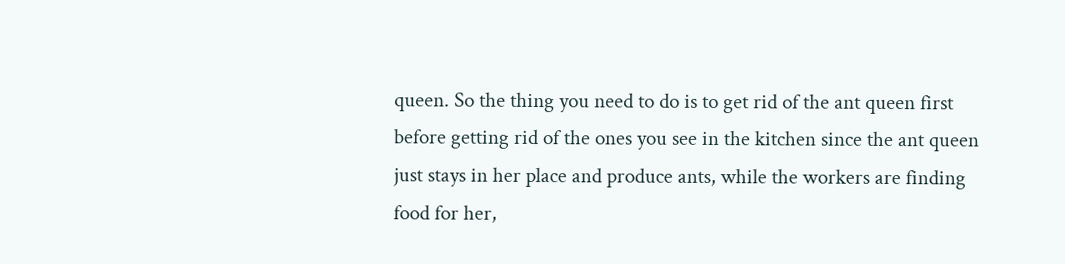queen. So the thing you need to do is to get rid of the ant queen first before getting rid of the ones you see in the kitchen since the ant queen just stays in her place and produce ants, while the workers are finding food for her,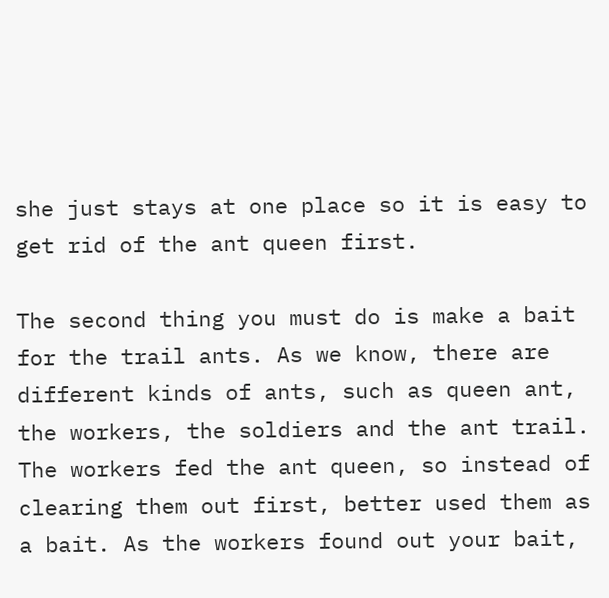she just stays at one place so it is easy to get rid of the ant queen first.

The second thing you must do is make a bait for the trail ants. As we know, there are different kinds of ants, such as queen ant, the workers, the soldiers and the ant trail. The workers fed the ant queen, so instead of clearing them out first, better used them as a bait. As the workers found out your bait,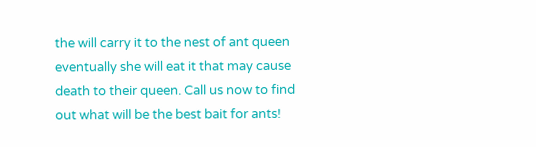the will carry it to the nest of ant queen eventually she will eat it that may cause death to their queen. Call us now to find out what will be the best bait for ants!